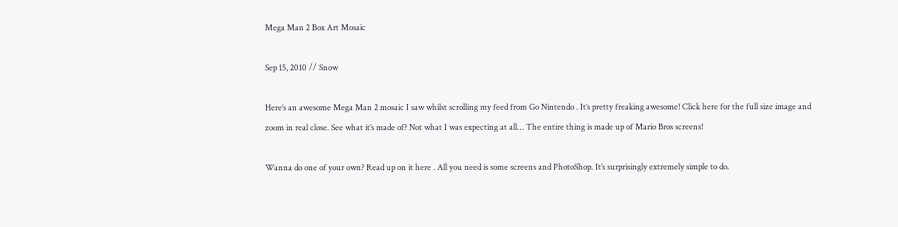Mega Man 2 Box Art Mosaic

Sep 15, 2010 // Snow

Here’s an awesome Mega Man 2 mosaic I saw whilst scrolling my feed from Go Nintendo . It’s pretty freaking awesome! Click here for the full size image and zoom in real close. See what it’s made of? Not what I was expecting at all… The entire thing is made up of Mario Bros screens!

Wanna do one of your own? Read up on it here . All you need is some screens and PhotoShop. It’s surprisingly extremely simple to do.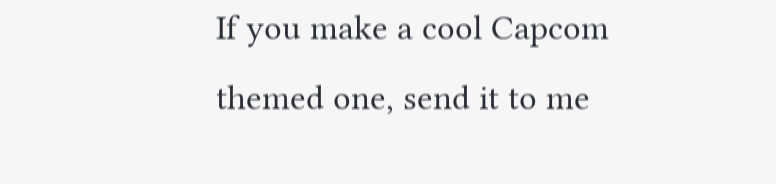If you make a cool Capcom themed one, send it to me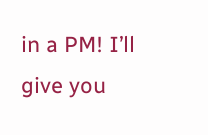in a PM! I’ll give you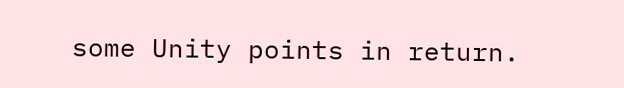some Unity points in return.